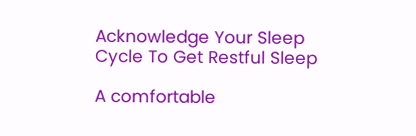Acknowledge Your Sleep Cycle To Get Restful Sleep

A comfortable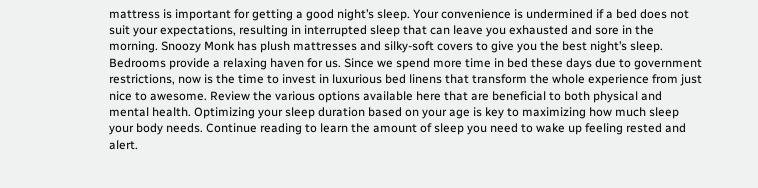mattress is important for getting a good night’s sleep. Your convenience is undermined if a bed does not suit your expectations, resulting in interrupted sleep that can leave you exhausted and sore in the morning. Snoozy Monk has plush mattresses and silky-soft covers to give you the best night’s sleep. Bedrooms provide a relaxing haven for us. Since we spend more time in bed these days due to government restrictions, now is the time to invest in luxurious bed linens that transform the whole experience from just nice to awesome. Review the various options available here that are beneficial to both physical and mental health. Optimizing your sleep duration based on your age is key to maximizing how much sleep your body needs. Continue reading to learn the amount of sleep you need to wake up feeling rested and alert.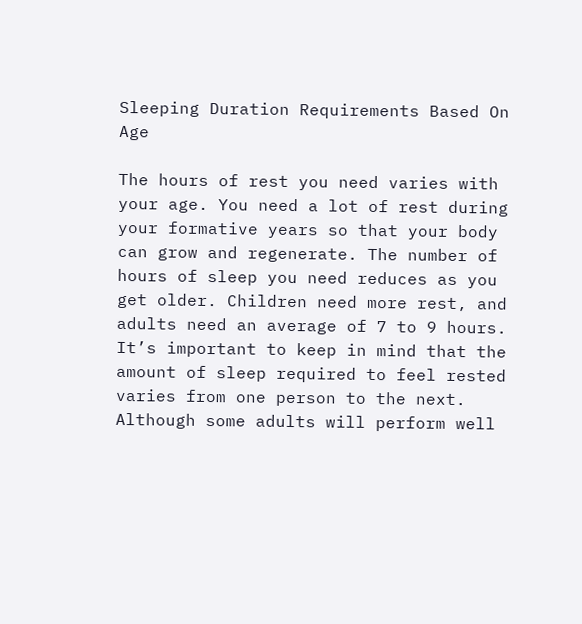Sleeping Duration Requirements Based On Age

The hours of rest you need varies with your age. You need a lot of rest during your formative years so that your body can grow and regenerate. The number of hours of sleep you need reduces as you get older. Children need more rest, and adults need an average of 7 to 9 hours. It’s important to keep in mind that the amount of sleep required to feel rested varies from one person to the next. Although some adults will perform well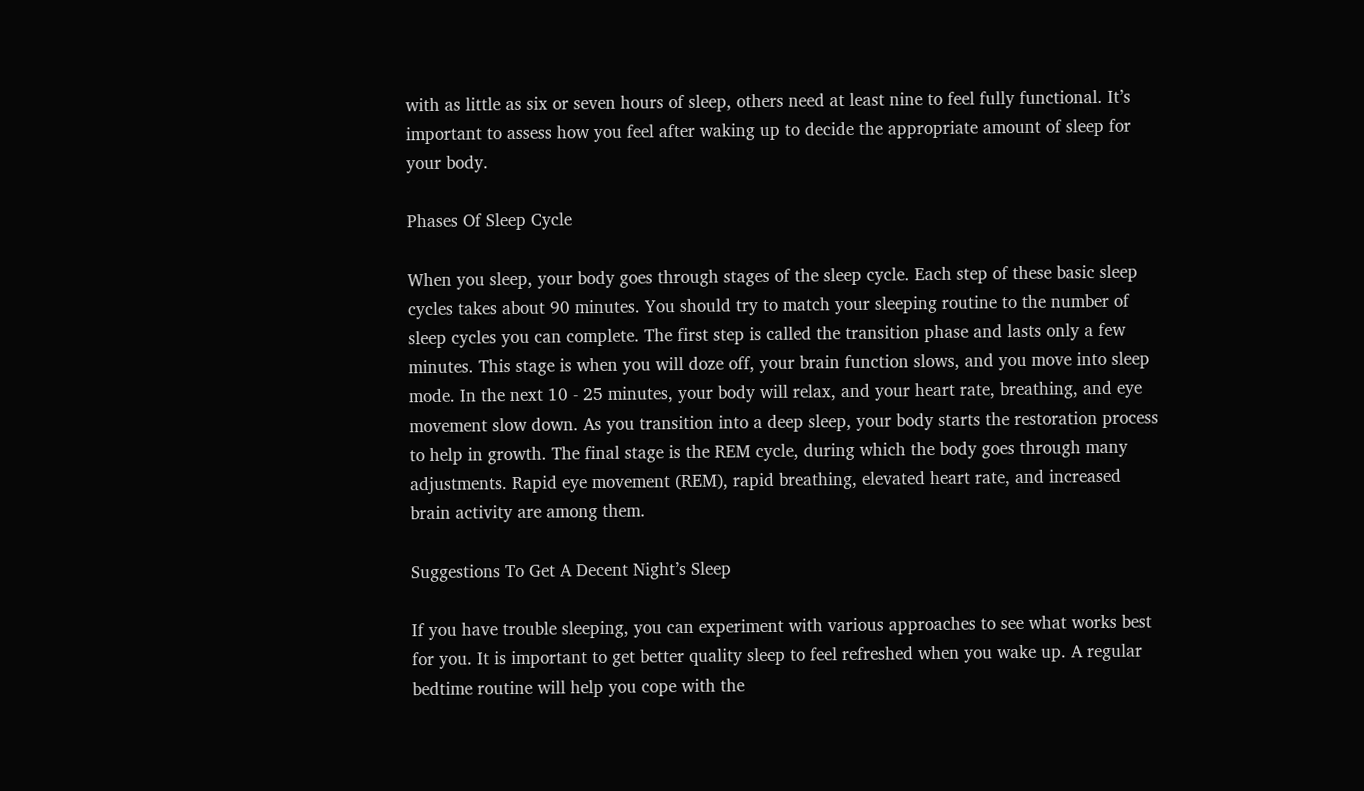with as little as six or seven hours of sleep, others need at least nine to feel fully functional. It’s important to assess how you feel after waking up to decide the appropriate amount of sleep for your body.

Phases Of Sleep Cycle

When you sleep, your body goes through stages of the sleep cycle. Each step of these basic sleep cycles takes about 90 minutes. You should try to match your sleeping routine to the number of sleep cycles you can complete. The first step is called the transition phase and lasts only a few minutes. This stage is when you will doze off, your brain function slows, and you move into sleep mode. In the next 10 - 25 minutes, your body will relax, and your heart rate, breathing, and eye movement slow down. As you transition into a deep sleep, your body starts the restoration process to help in growth. The final stage is the REM cycle, during which the body goes through many adjustments. Rapid eye movement (REM), rapid breathing, elevated heart rate, and increased brain activity are among them.

Suggestions To Get A Decent Night’s Sleep

If you have trouble sleeping, you can experiment with various approaches to see what works best for you. It is important to get better quality sleep to feel refreshed when you wake up. A regular bedtime routine will help you cope with the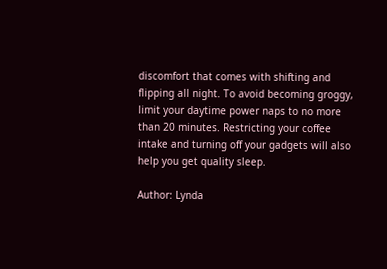discomfort that comes with shifting and flipping all night. To avoid becoming groggy, limit your daytime power naps to no more than 20 minutes. Restricting your coffee intake and turning off your gadgets will also help you get quality sleep.

Author: Lynda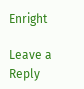Enright

Leave a Reply